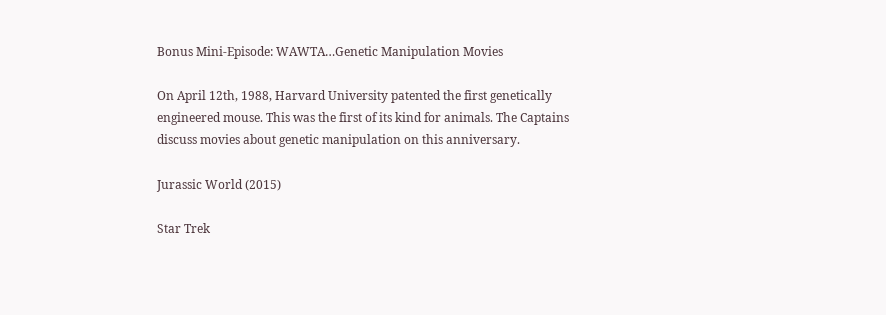Bonus Mini-Episode: WAWTA…Genetic Manipulation Movies

On April 12th, 1988, Harvard University patented the first genetically engineered mouse. This was the first of its kind for animals. The Captains discuss movies about genetic manipulation on this anniversary.

Jurassic World (2015)

Star Trek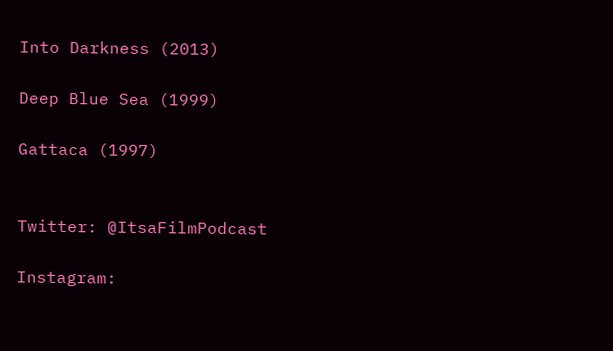Into Darkness (2013)

Deep Blue Sea (1999)

Gattaca (1997)


Twitter: @ItsaFilmPodcast

Instagram: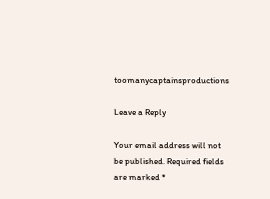toomanycaptainsproductions

Leave a Reply

Your email address will not be published. Required fields are marked *